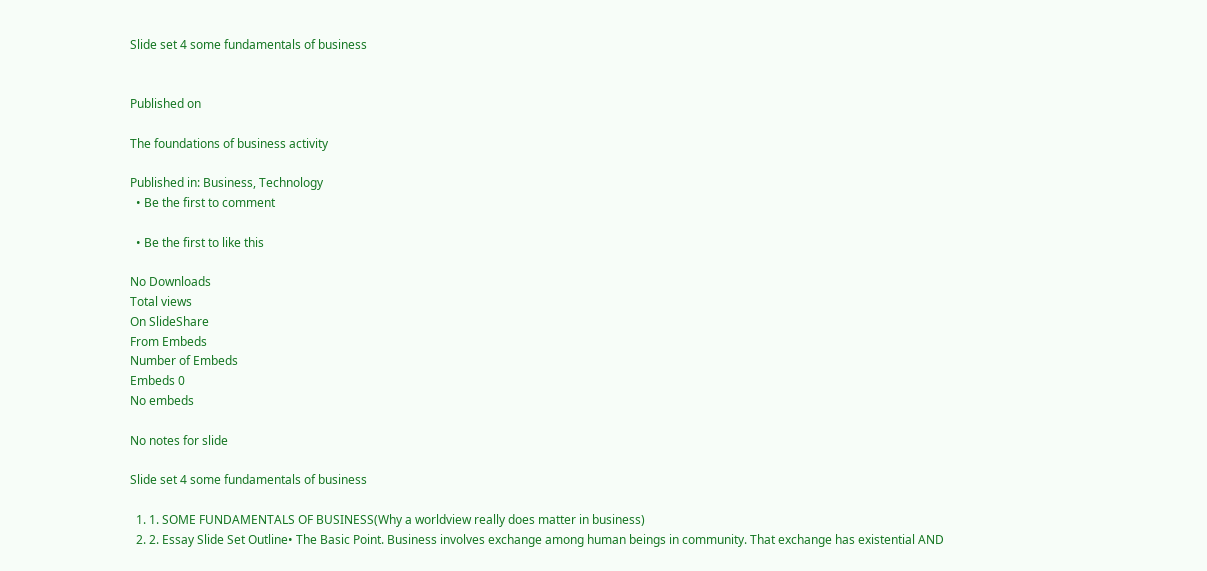Slide set 4 some fundamentals of business


Published on

The foundations of business activity

Published in: Business, Technology
  • Be the first to comment

  • Be the first to like this

No Downloads
Total views
On SlideShare
From Embeds
Number of Embeds
Embeds 0
No embeds

No notes for slide

Slide set 4 some fundamentals of business

  1. 1. SOME FUNDAMENTALS OF BUSINESS(Why a worldview really does matter in business)
  2. 2. Essay Slide Set Outline• The Basic Point. Business involves exchange among human beings in community. That exchange has existential AND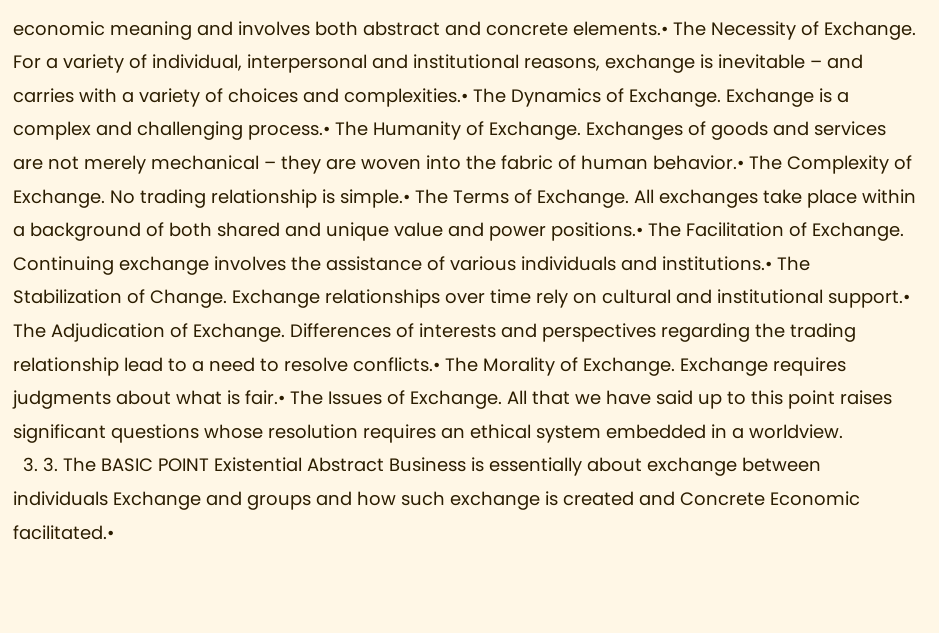economic meaning and involves both abstract and concrete elements.• The Necessity of Exchange. For a variety of individual, interpersonal and institutional reasons, exchange is inevitable – and carries with a variety of choices and complexities.• The Dynamics of Exchange. Exchange is a complex and challenging process.• The Humanity of Exchange. Exchanges of goods and services are not merely mechanical – they are woven into the fabric of human behavior.• The Complexity of Exchange. No trading relationship is simple.• The Terms of Exchange. All exchanges take place within a background of both shared and unique value and power positions.• The Facilitation of Exchange. Continuing exchange involves the assistance of various individuals and institutions.• The Stabilization of Change. Exchange relationships over time rely on cultural and institutional support.• The Adjudication of Exchange. Differences of interests and perspectives regarding the trading relationship lead to a need to resolve conflicts.• The Morality of Exchange. Exchange requires judgments about what is fair.• The Issues of Exchange. All that we have said up to this point raises significant questions whose resolution requires an ethical system embedded in a worldview.
  3. 3. The BASIC POINT Existential Abstract Business is essentially about exchange between individuals Exchange and groups and how such exchange is created and Concrete Economic facilitated.•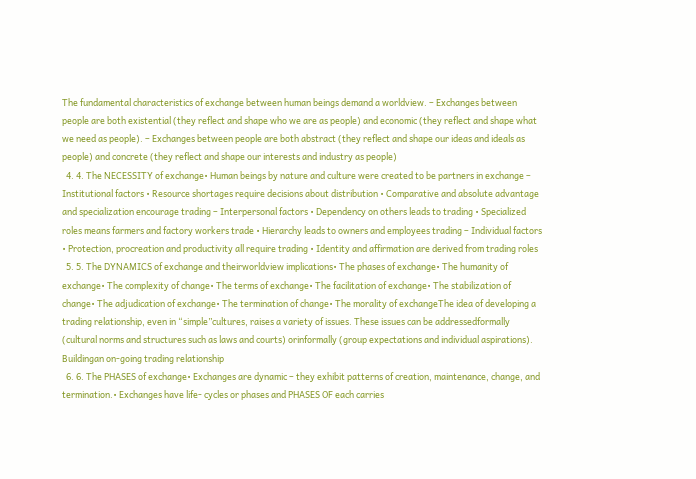The fundamental characteristics of exchange between human beings demand a worldview. – Exchanges between people are both existential (they reflect and shape who we are as people) and economic (they reflect and shape what we need as people). – Exchanges between people are both abstract (they reflect and shape our ideas and ideals as people) and concrete (they reflect and shape our interests and industry as people)
  4. 4. The NECESSITY of exchange• Human beings by nature and culture were created to be partners in exchange – Institutional factors • Resource shortages require decisions about distribution • Comparative and absolute advantage and specialization encourage trading – Interpersonal factors • Dependency on others leads to trading • Specialized roles means farmers and factory workers trade • Hierarchy leads to owners and employees trading – Individual factors • Protection, procreation and productivity all require trading • Identity and affirmation are derived from trading roles
  5. 5. The DYNAMICS of exchange and theirworldview implications• The phases of exchange• The humanity of exchange• The complexity of change• The terms of exchange• The facilitation of exchange• The stabilization of change• The adjudication of exchange• The termination of change• The morality of exchangeThe idea of developing a trading relationship, even in “simple”cultures, raises a variety of issues. These issues can be addressedformally (cultural norms and structures such as laws and courts) orinformally (group expectations and individual aspirations). Buildingan on-going trading relationship
  6. 6. The PHASES of exchange• Exchanges are dynamic – they exhibit patterns of creation, maintenance, change, and termination.• Exchanges have life- cycles or phases and PHASES OF each carries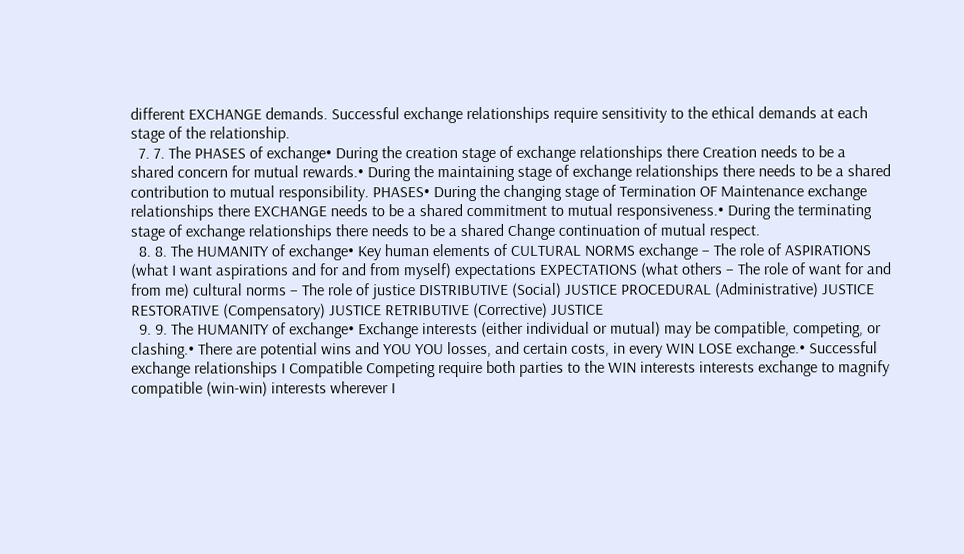different EXCHANGE demands. Successful exchange relationships require sensitivity to the ethical demands at each stage of the relationship.
  7. 7. The PHASES of exchange• During the creation stage of exchange relationships there Creation needs to be a shared concern for mutual rewards.• During the maintaining stage of exchange relationships there needs to be a shared contribution to mutual responsibility. PHASES• During the changing stage of Termination OF Maintenance exchange relationships there EXCHANGE needs to be a shared commitment to mutual responsiveness.• During the terminating stage of exchange relationships there needs to be a shared Change continuation of mutual respect.
  8. 8. The HUMANITY of exchange• Key human elements of CULTURAL NORMS exchange – The role of ASPIRATIONS (what I want aspirations and for and from myself) expectations EXPECTATIONS (what others – The role of want for and from me) cultural norms – The role of justice DISTRIBUTIVE (Social) JUSTICE PROCEDURAL (Administrative) JUSTICE RESTORATIVE (Compensatory) JUSTICE RETRIBUTIVE (Corrective) JUSTICE
  9. 9. The HUMANITY of exchange• Exchange interests (either individual or mutual) may be compatible, competing, or clashing.• There are potential wins and YOU YOU losses, and certain costs, in every WIN LOSE exchange.• Successful exchange relationships I Compatible Competing require both parties to the WIN interests interests exchange to magnify compatible (win-win) interests wherever I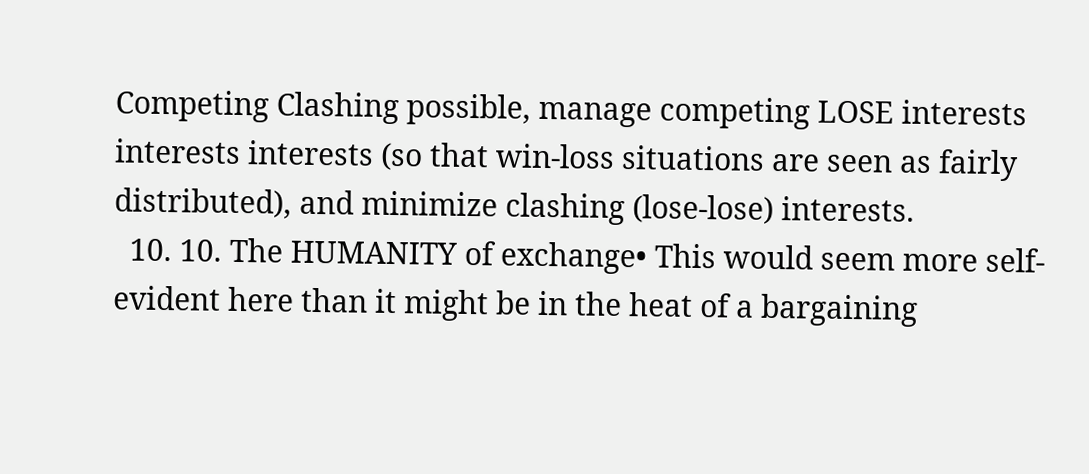Competing Clashing possible, manage competing LOSE interests interests interests (so that win-loss situations are seen as fairly distributed), and minimize clashing (lose-lose) interests.
  10. 10. The HUMANITY of exchange• This would seem more self-evident here than it might be in the heat of a bargaining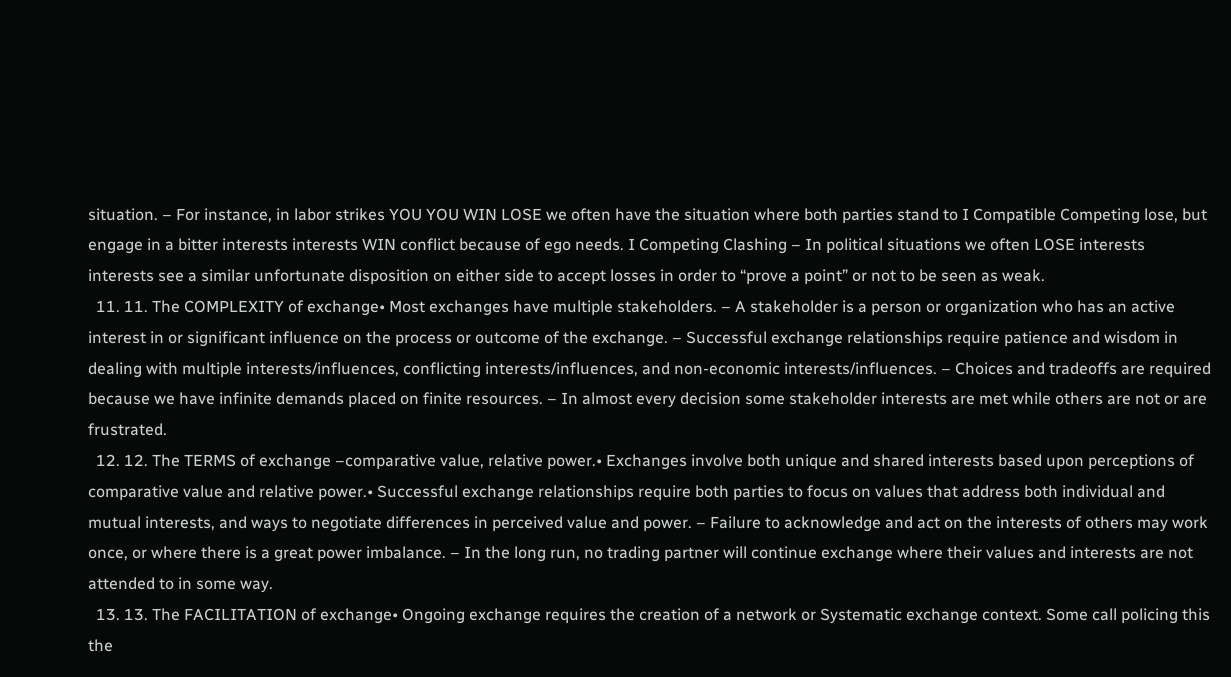situation. – For instance, in labor strikes YOU YOU WIN LOSE we often have the situation where both parties stand to I Compatible Competing lose, but engage in a bitter interests interests WIN conflict because of ego needs. I Competing Clashing – In political situations we often LOSE interests interests see a similar unfortunate disposition on either side to accept losses in order to “prove a point” or not to be seen as weak.
  11. 11. The COMPLEXITY of exchange• Most exchanges have multiple stakeholders. – A stakeholder is a person or organization who has an active interest in or significant influence on the process or outcome of the exchange. – Successful exchange relationships require patience and wisdom in dealing with multiple interests/influences, conflicting interests/influences, and non-economic interests/influences. – Choices and tradeoffs are required because we have infinite demands placed on finite resources. – In almost every decision some stakeholder interests are met while others are not or are frustrated.
  12. 12. The TERMS of exchange –comparative value, relative power.• Exchanges involve both unique and shared interests based upon perceptions of comparative value and relative power.• Successful exchange relationships require both parties to focus on values that address both individual and mutual interests, and ways to negotiate differences in perceived value and power. – Failure to acknowledge and act on the interests of others may work once, or where there is a great power imbalance. – In the long run, no trading partner will continue exchange where their values and interests are not attended to in some way.
  13. 13. The FACILITATION of exchange• Ongoing exchange requires the creation of a network or Systematic exchange context. Some call policing this the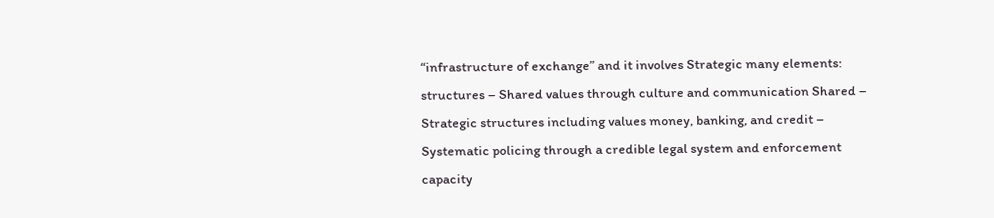“infrastructure of exchange” and it involves Strategic many elements: structures – Shared values through culture and communication Shared – Strategic structures including values money, banking, and credit – Systematic policing through a credible legal system and enforcement capacity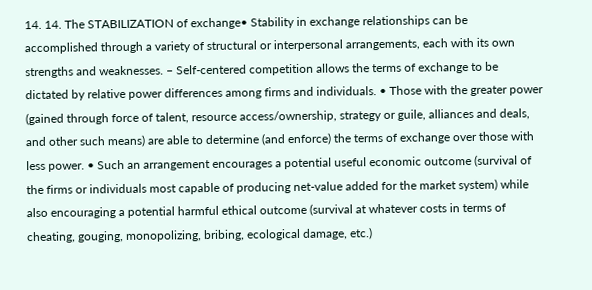14. 14. The STABILIZATION of exchange• Stability in exchange relationships can be accomplished through a variety of structural or interpersonal arrangements, each with its own strengths and weaknesses. – Self-centered competition allows the terms of exchange to be dictated by relative power differences among firms and individuals. • Those with the greater power (gained through force of talent, resource access/ownership, strategy or guile, alliances and deals, and other such means) are able to determine (and enforce) the terms of exchange over those with less power. • Such an arrangement encourages a potential useful economic outcome (survival of the firms or individuals most capable of producing net-value added for the market system) while also encouraging a potential harmful ethical outcome (survival at whatever costs in terms of cheating, gouging, monopolizing, bribing, ecological damage, etc.)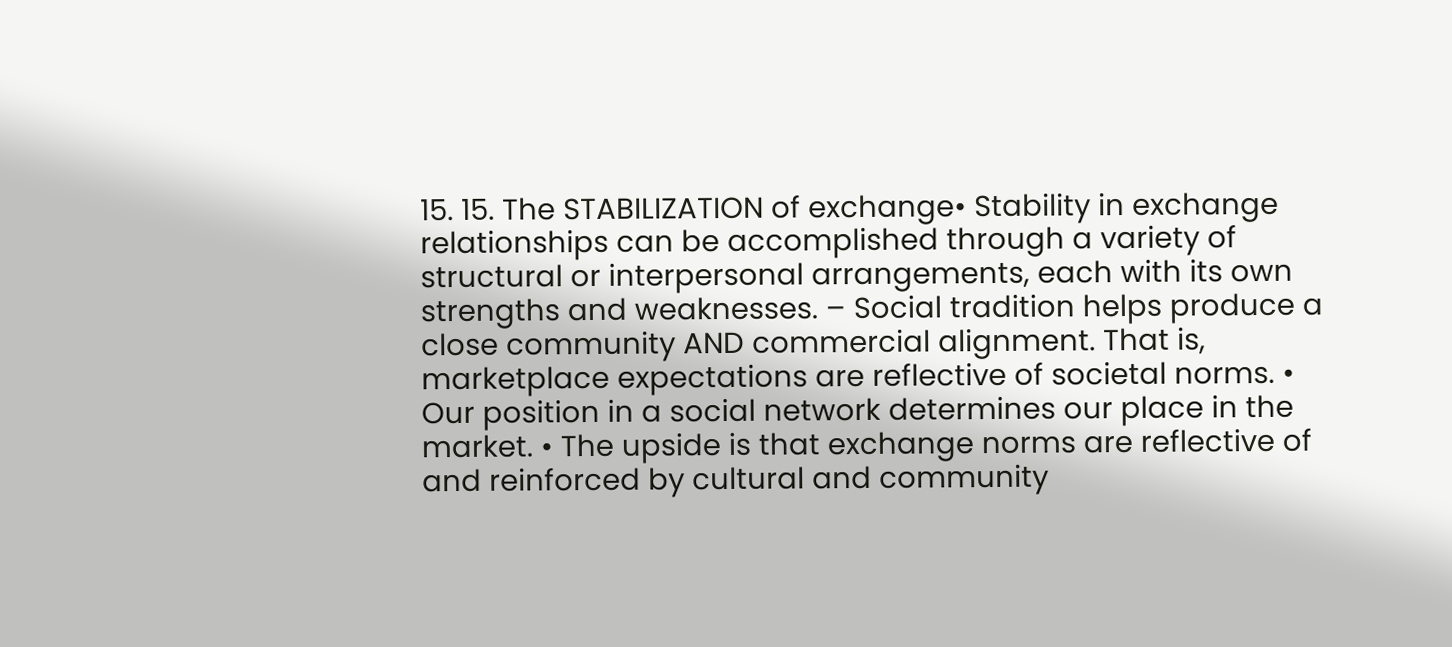15. 15. The STABILIZATION of exchange• Stability in exchange relationships can be accomplished through a variety of structural or interpersonal arrangements, each with its own strengths and weaknesses. – Social tradition helps produce a close community AND commercial alignment. That is, marketplace expectations are reflective of societal norms. • Our position in a social network determines our place in the market. • The upside is that exchange norms are reflective of and reinforced by cultural and community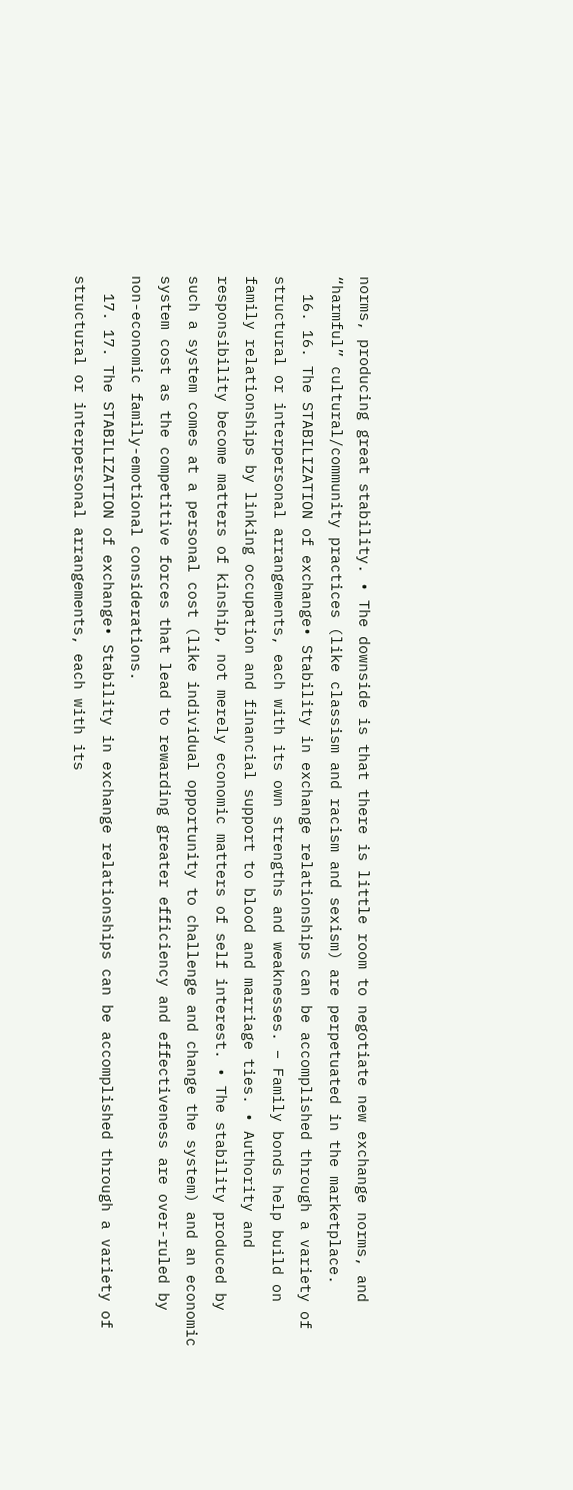norms, producing great stability. • The downside is that there is little room to negotiate new exchange norms, and “harmful” cultural/community practices (like classism and racism and sexism) are perpetuated in the marketplace.
  16. 16. The STABILIZATION of exchange• Stability in exchange relationships can be accomplished through a variety of structural or interpersonal arrangements, each with its own strengths and weaknesses. – Family bonds help build on family relationships by linking occupation and financial support to blood and marriage ties. • Authority and responsibility become matters of kinship, not merely economic matters of self interest. • The stability produced by such a system comes at a personal cost (like individual opportunity to challenge and change the system) and an economic system cost as the competitive forces that lead to rewarding greater efficiency and effectiveness are over-ruled by non-economic family-emotional considerations.
  17. 17. The STABILIZATION of exchange• Stability in exchange relationships can be accomplished through a variety of structural or interpersonal arrangements, each with its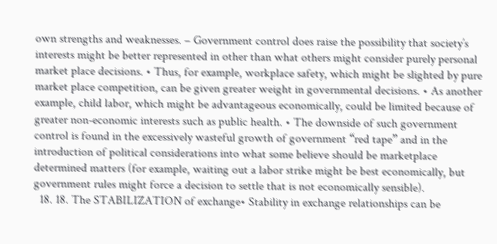own strengths and weaknesses. – Government control does raise the possibility that society’s interests might be better represented in other than what others might consider purely personal market place decisions. • Thus, for example, workplace safety, which might be slighted by pure market place competition, can be given greater weight in governmental decisions. • As another example, child labor, which might be advantageous economically, could be limited because of greater non-economic interests such as public health. • The downside of such government control is found in the excessively wasteful growth of government “red tape” and in the introduction of political considerations into what some believe should be marketplace determined matters (for example, waiting out a labor strike might be best economically, but government rules might force a decision to settle that is not economically sensible).
  18. 18. The STABILIZATION of exchange• Stability in exchange relationships can be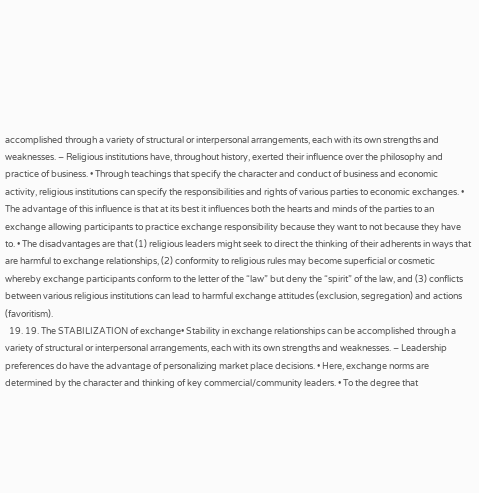accomplished through a variety of structural or interpersonal arrangements, each with its own strengths and weaknesses. – Religious institutions have, throughout history, exerted their influence over the philosophy and practice of business. • Through teachings that specify the character and conduct of business and economic activity, religious institutions can specify the responsibilities and rights of various parties to economic exchanges. • The advantage of this influence is that at its best it influences both the hearts and minds of the parties to an exchange allowing participants to practice exchange responsibility because they want to not because they have to. • The disadvantages are that (1) religious leaders might seek to direct the thinking of their adherents in ways that are harmful to exchange relationships, (2) conformity to religious rules may become superficial or cosmetic whereby exchange participants conform to the letter of the “law” but deny the “spirit” of the law, and (3) conflicts between various religious institutions can lead to harmful exchange attitudes (exclusion, segregation) and actions (favoritism).
  19. 19. The STABILIZATION of exchange• Stability in exchange relationships can be accomplished through a variety of structural or interpersonal arrangements, each with its own strengths and weaknesses. – Leadership preferences do have the advantage of personalizing market place decisions. • Here, exchange norms are determined by the character and thinking of key commercial/community leaders. • To the degree that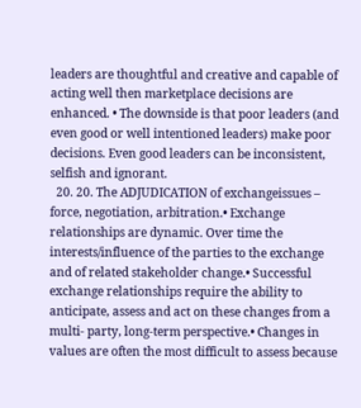leaders are thoughtful and creative and capable of acting well then marketplace decisions are enhanced. • The downside is that poor leaders (and even good or well intentioned leaders) make poor decisions. Even good leaders can be inconsistent, selfish and ignorant.
  20. 20. The ADJUDICATION of exchangeissues – force, negotiation, arbitration.• Exchange relationships are dynamic. Over time the interests/influence of the parties to the exchange and of related stakeholder change.• Successful exchange relationships require the ability to anticipate, assess and act on these changes from a multi- party, long-term perspective.• Changes in values are often the most difficult to assess because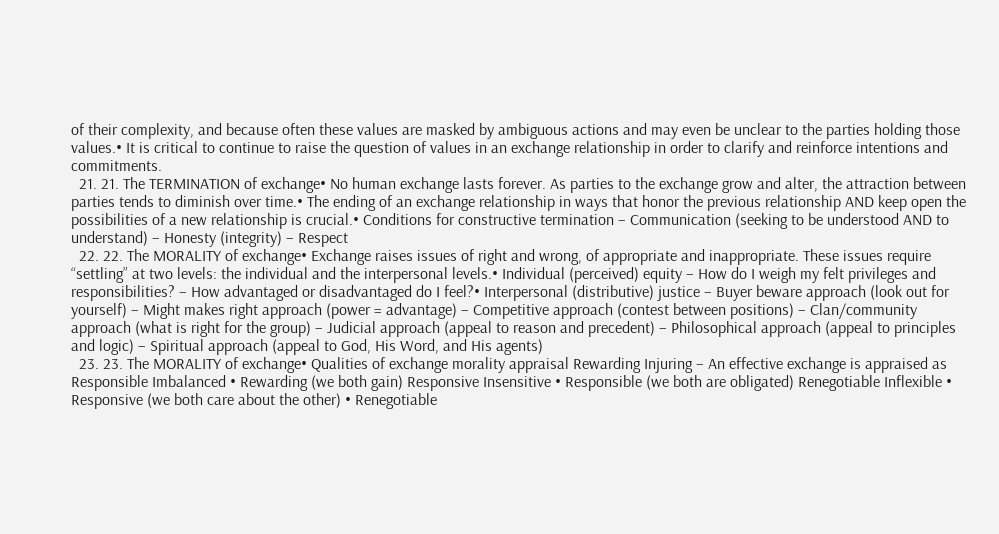of their complexity, and because often these values are masked by ambiguous actions and may even be unclear to the parties holding those values.• It is critical to continue to raise the question of values in an exchange relationship in order to clarify and reinforce intentions and commitments.
  21. 21. The TERMINATION of exchange• No human exchange lasts forever. As parties to the exchange grow and alter, the attraction between parties tends to diminish over time.• The ending of an exchange relationship in ways that honor the previous relationship AND keep open the possibilities of a new relationship is crucial.• Conditions for constructive termination – Communication (seeking to be understood AND to understand) – Honesty (integrity) – Respect
  22. 22. The MORALITY of exchange• Exchange raises issues of right and wrong, of appropriate and inappropriate. These issues require “settling” at two levels: the individual and the interpersonal levels.• Individual (perceived) equity – How do I weigh my felt privileges and responsibilities? – How advantaged or disadvantaged do I feel?• Interpersonal (distributive) justice – Buyer beware approach (look out for yourself) – Might makes right approach (power = advantage) – Competitive approach (contest between positions) – Clan/community approach (what is right for the group) – Judicial approach (appeal to reason and precedent) – Philosophical approach (appeal to principles and logic) – Spiritual approach (appeal to God, His Word, and His agents)
  23. 23. The MORALITY of exchange• Qualities of exchange morality appraisal Rewarding Injuring – An effective exchange is appraised as Responsible Imbalanced • Rewarding (we both gain) Responsive Insensitive • Responsible (we both are obligated) Renegotiable Inflexible • Responsive (we both care about the other) • Renegotiable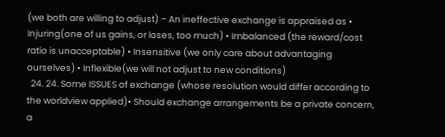(we both are willing to adjust) – An ineffective exchange is appraised as • Injuring(one of us gains, or loses, too much) • Imbalanced (the reward/cost ratio is unacceptable) • Insensitive (we only care about advantaging ourselves) • Inflexible(we will not adjust to new conditions)
  24. 24. Some ISSUES of exchange (whose resolution would differ according to the worldview applied)• Should exchange arrangements be a private concern, a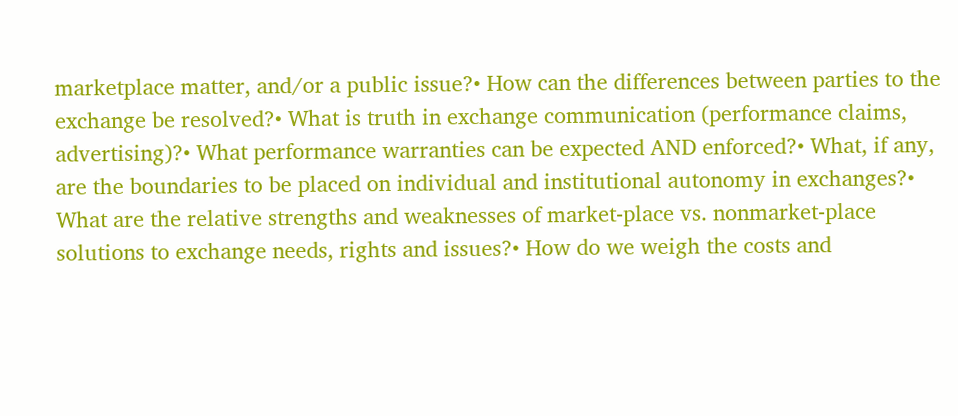marketplace matter, and/or a public issue?• How can the differences between parties to the exchange be resolved?• What is truth in exchange communication (performance claims, advertising)?• What performance warranties can be expected AND enforced?• What, if any, are the boundaries to be placed on individual and institutional autonomy in exchanges?• What are the relative strengths and weaknesses of market-place vs. nonmarket-place solutions to exchange needs, rights and issues?• How do we weigh the costs and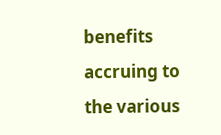benefits accruing to the various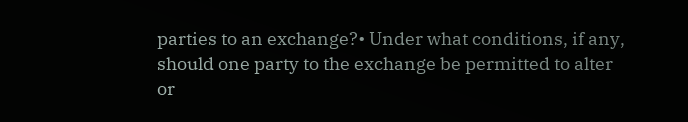parties to an exchange?• Under what conditions, if any, should one party to the exchange be permitted to alter or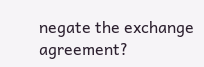negate the exchange agreement?